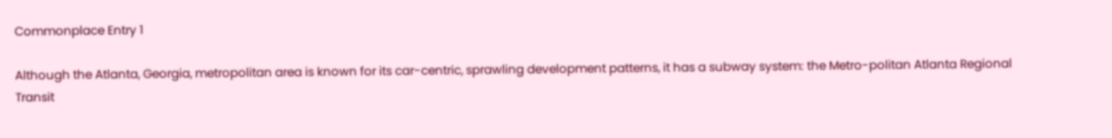Commonplace Entry 1

Although the Atlanta, Georgia, metropolitan area is known for its car-centric, sprawling development patterns, it has a subway system: the Metro-politan Atlanta Regional Transit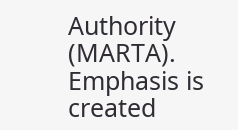Authority (MARTA). Emphasis is created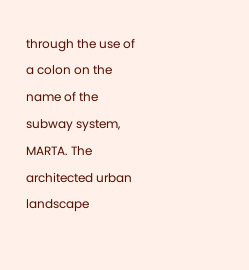through the use of a colon on the name of the subway system, MARTA. The architected urban landscape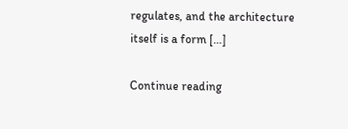regulates, and the architecture itself is a form […]

Continue reading